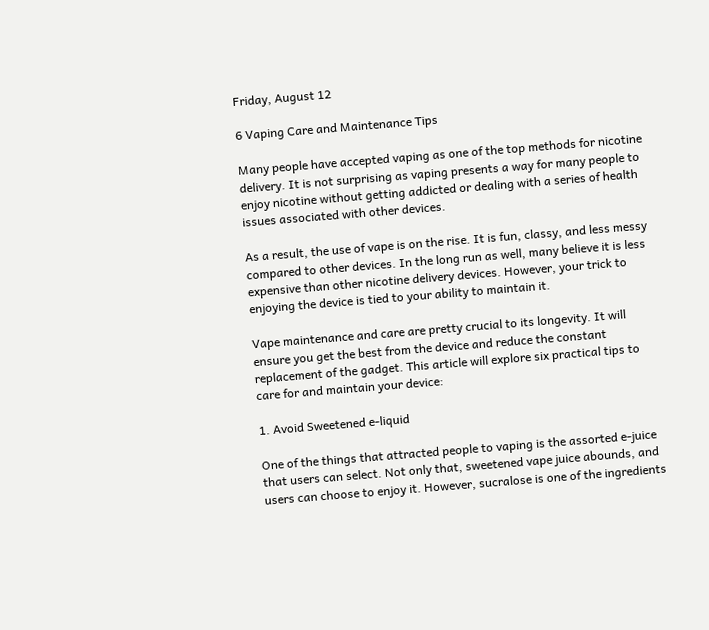Friday, August 12

6 Vaping Care and Maintenance Tips

Many people have accepted vaping as one of the top methods for nicotine delivery. It is not surprising as vaping presents a way for many people to enjoy nicotine without getting addicted or dealing with a series of health issues associated with other devices.

As a result, the use of vape is on the rise. It is fun, classy, and less messy compared to other devices. In the long run as well, many believe it is less expensive than other nicotine delivery devices. However, your trick to enjoying the device is tied to your ability to maintain it.

Vape maintenance and care are pretty crucial to its longevity. It will ensure you get the best from the device and reduce the constant replacement of the gadget. This article will explore six practical tips to care for and maintain your device:

1. Avoid Sweetened e-liquid

One of the things that attracted people to vaping is the assorted e-juice that users can select. Not only that, sweetened vape juice abounds, and users can choose to enjoy it. However, sucralose is one of the ingredients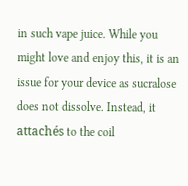in such vape juice. While you might love and enjoy this, it is an issue for your device as sucralose does not dissolve. Instead, it attachés to the coil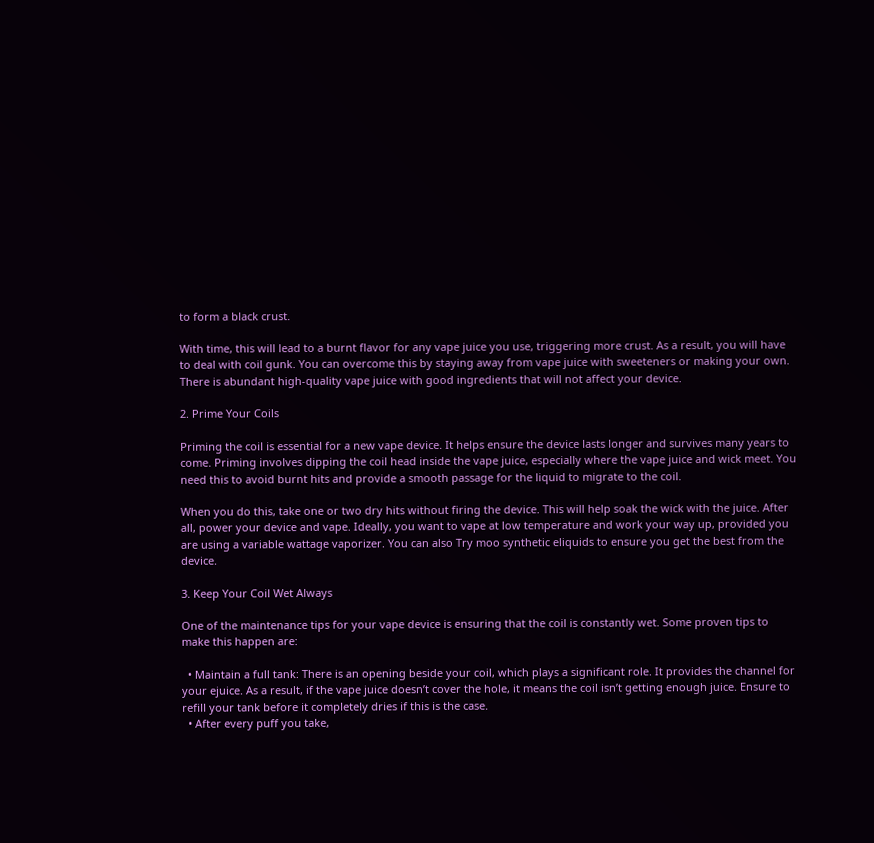to form a black crust.

With time, this will lead to a burnt flavor for any vape juice you use, triggering more crust. As a result, you will have to deal with coil gunk. You can overcome this by staying away from vape juice with sweeteners or making your own. There is abundant high-quality vape juice with good ingredients that will not affect your device.

2. Prime Your Coils

Priming the coil is essential for a new vape device. It helps ensure the device lasts longer and survives many years to come. Priming involves dipping the coil head inside the vape juice, especially where the vape juice and wick meet. You need this to avoid burnt hits and provide a smooth passage for the liquid to migrate to the coil.

When you do this, take one or two dry hits without firing the device. This will help soak the wick with the juice. After all, power your device and vape. Ideally, you want to vape at low temperature and work your way up, provided you are using a variable wattage vaporizer. You can also Try moo synthetic eliquids to ensure you get the best from the device.

3. Keep Your Coil Wet Always

One of the maintenance tips for your vape device is ensuring that the coil is constantly wet. Some proven tips to make this happen are:

  • Maintain a full tank: There is an opening beside your coil, which plays a significant role. It provides the channel for your ejuice. As a result, if the vape juice doesn’t cover the hole, it means the coil isn’t getting enough juice. Ensure to refill your tank before it completely dries if this is the case.
  • After every puff you take,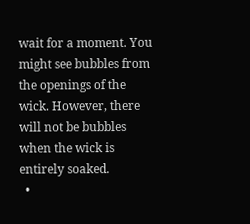wait for a moment. You might see bubbles from the openings of the wick. However, there will not be bubbles when the wick is entirely soaked.
  •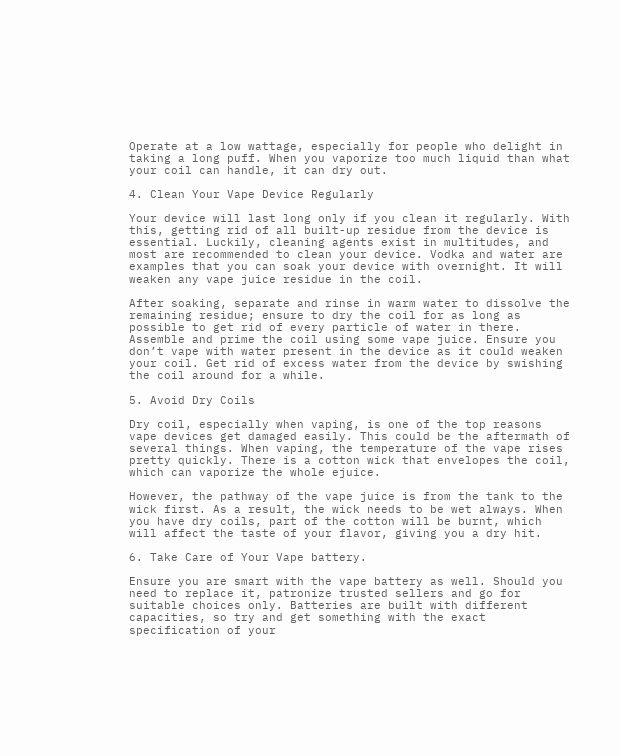Operate at a low wattage, especially for people who delight in taking a long puff. When you vaporize too much liquid than what your coil can handle, it can dry out.

4. Clean Your Vape Device Regularly

Your device will last long only if you clean it regularly. With this, getting rid of all built-up residue from the device is essential. Luckily, cleaning agents exist in multitudes, and most are recommended to clean your device. Vodka and water are examples that you can soak your device with overnight. It will weaken any vape juice residue in the coil.

After soaking, separate and rinse in warm water to dissolve the remaining residue; ensure to dry the coil for as long as possible to get rid of every particle of water in there. Assemble and prime the coil using some vape juice. Ensure you don’t vape with water present in the device as it could weaken your coil. Get rid of excess water from the device by swishing the coil around for a while.

5. Avoid Dry Coils

Dry coil, especially when vaping, is one of the top reasons vape devices get damaged easily. This could be the aftermath of several things. When vaping, the temperature of the vape rises pretty quickly. There is a cotton wick that envelopes the coil, which can vaporize the whole ejuice.

However, the pathway of the vape juice is from the tank to the wick first. As a result, the wick needs to be wet always. When you have dry coils, part of the cotton will be burnt, which will affect the taste of your flavor, giving you a dry hit.

6. Take Care of Your Vape battery.

Ensure you are smart with the vape battery as well. Should you need to replace it, patronize trusted sellers and go for suitable choices only. Batteries are built with different capacities, so try and get something with the exact specification of your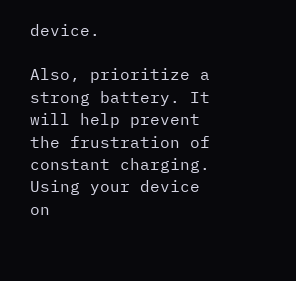device.

Also, prioritize a strong battery. It will help prevent the frustration of constant charging. Using your device on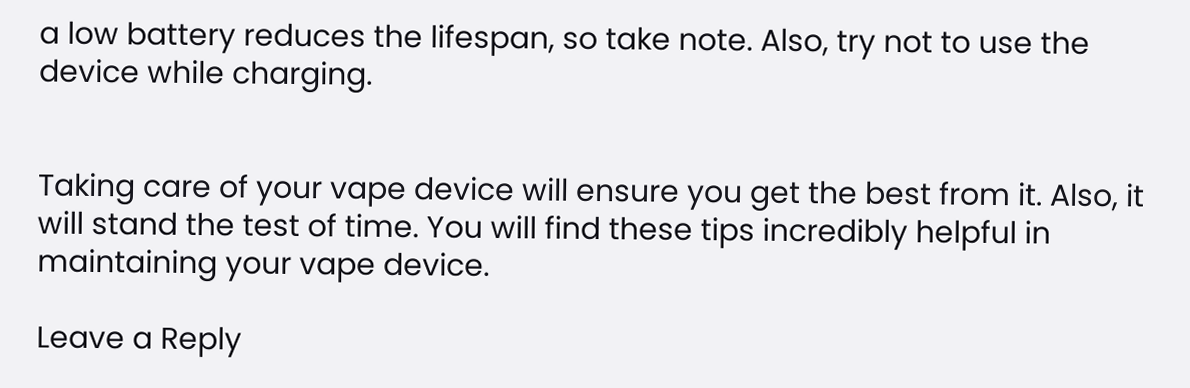a low battery reduces the lifespan, so take note. Also, try not to use the device while charging.


Taking care of your vape device will ensure you get the best from it. Also, it will stand the test of time. You will find these tips incredibly helpful in maintaining your vape device.

Leave a Reply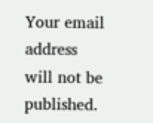Your email address will not be published.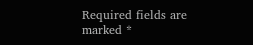Required fields are marked *